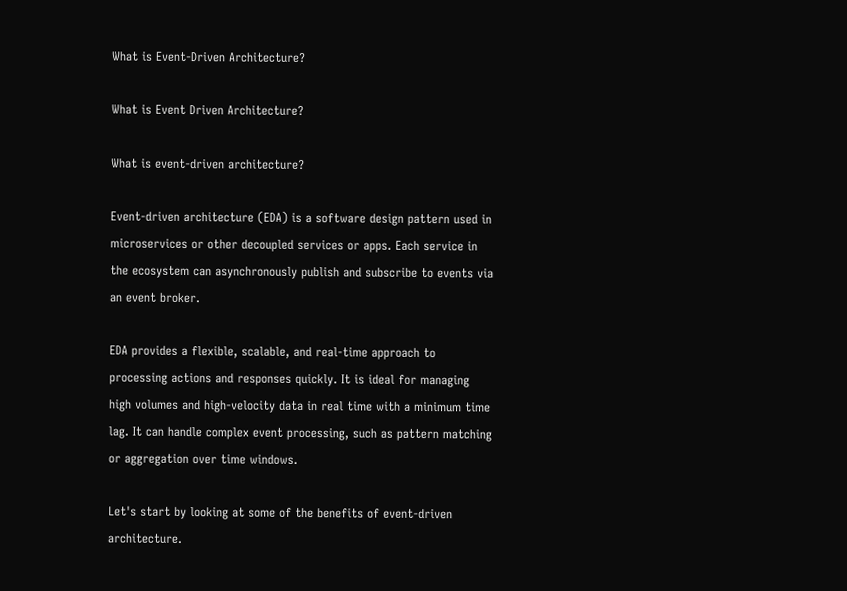What is Event-Driven Architecture?

What is Event Driven Architecture?

What is event-driven architecture?

Event-driven architecture (EDA) is a software design pattern used in microservices or other decoupled services or apps. Each service in the ecosystem can asynchronously publish and subscribe to events via an event broker.

EDA provides a flexible, scalable, and real-time approach to processing actions and responses quickly. It is ideal for managing high volumes and high-velocity data in real time with a minimum time lag. It can handle complex event processing, such as pattern matching or aggregation over time windows.

Let's start by looking at some of the benefits of event-driven architecture.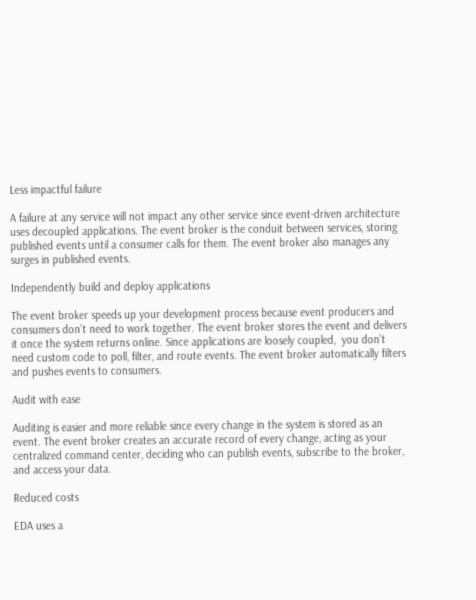Less impactful failure

A failure at any service will not impact any other service since event-driven architecture uses decoupled applications. The event broker is the conduit between services, storing published events until a consumer calls for them. The event broker also manages any surges in published events.

Independently build and deploy applications

The event broker speeds up your development process because event producers and consumers don’t need to work together. The event broker stores the event and delivers it once the system returns online. Since applications are loosely coupled,  you don’t need custom code to poll, filter, and route events. The event broker automatically filters and pushes events to consumers.

Audit with ease

Auditing is easier and more reliable since every change in the system is stored as an event. The event broker creates an accurate record of every change, acting as your centralized command center, deciding who can publish events, subscribe to the broker, and access your data.

Reduced costs

EDA uses a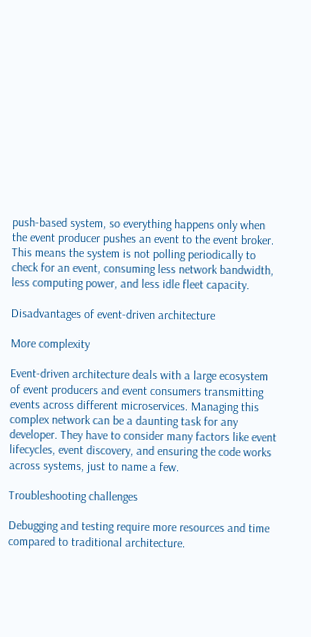push-based system, so everything happens only when the event producer pushes an event to the event broker. This means the system is not polling periodically to check for an event, consuming less network bandwidth, less computing power, and less idle fleet capacity.

Disadvantages of event-driven architecture

More complexity

Event-driven architecture deals with a large ecosystem of event producers and event consumers transmitting events across different microservices. Managing this complex network can be a daunting task for any developer. They have to consider many factors like event lifecycles, event discovery, and ensuring the code works across systems, just to name a few.

Troubleshooting challenges

Debugging and testing require more resources and time compared to traditional architecture.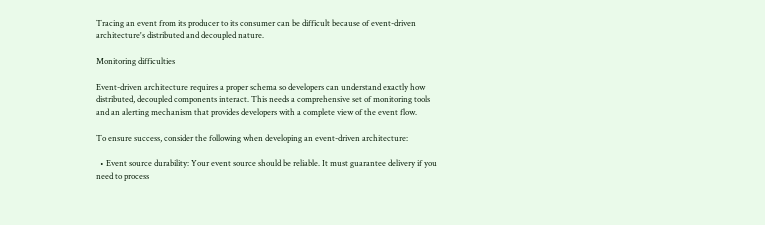Tracing an event from its producer to its consumer can be difficult because of event-driven architecture's distributed and decoupled nature.

Monitoring difficulties

Event-driven architecture requires a proper schema so developers can understand exactly how distributed, decoupled components interact. This needs a comprehensive set of monitoring tools and an alerting mechanism that provides developers with a complete view of the event flow.

To ensure success, consider the following when developing an event-driven architecture:

  • Event source durability: Your event source should be reliable. It must guarantee delivery if you need to process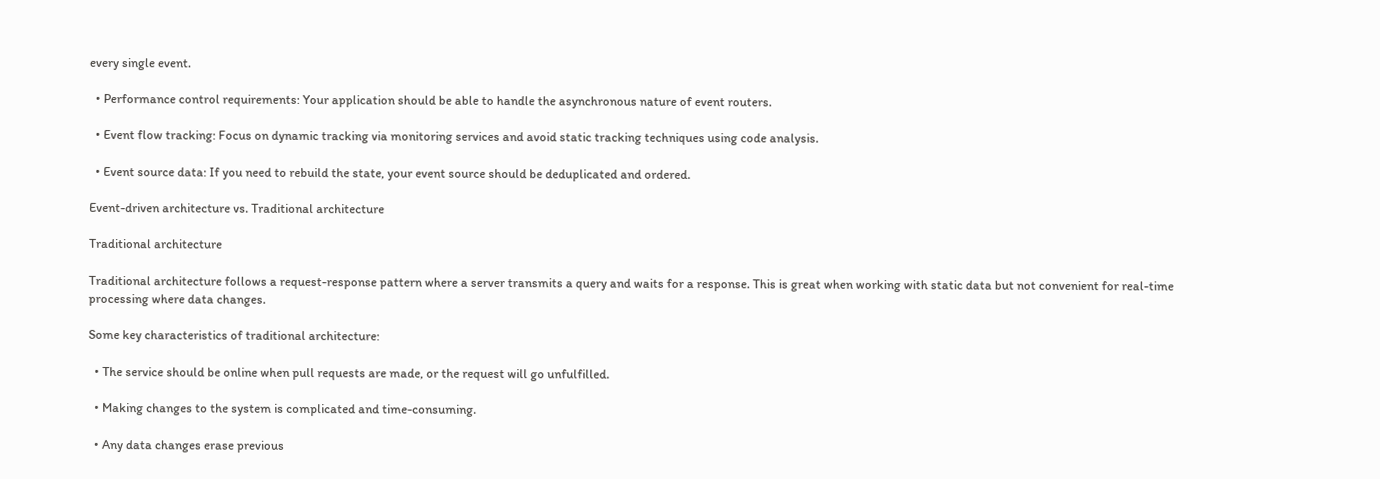every single event.

  • Performance control requirements: Your application should be able to handle the asynchronous nature of event routers.

  • Event flow tracking: Focus on dynamic tracking via monitoring services and avoid static tracking techniques using code analysis.

  • Event source data: If you need to rebuild the state, your event source should be deduplicated and ordered.

Event-driven architecture vs. Traditional architecture

Traditional architecture

Traditional architecture follows a request-response pattern where a server transmits a query and waits for a response. This is great when working with static data but not convenient for real-time processing where data changes.

Some key characteristics of traditional architecture:

  • The service should be online when pull requests are made, or the request will go unfulfilled.

  • Making changes to the system is complicated and time-consuming.

  • Any data changes erase previous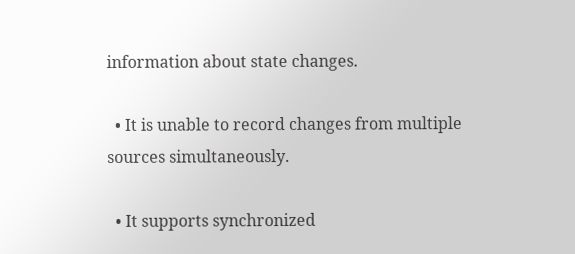information about state changes.

  • It is unable to record changes from multiple sources simultaneously.

  • It supports synchronized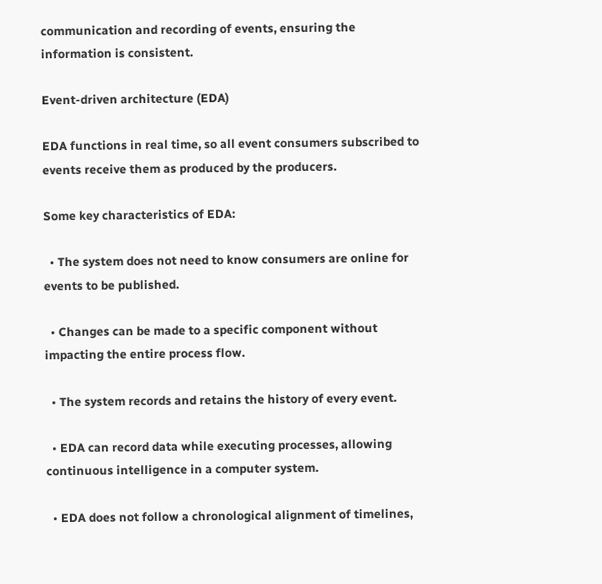communication and recording of events, ensuring the information is consistent.

Event-driven architecture (EDA)

EDA functions in real time, so all event consumers subscribed to events receive them as produced by the producers.

Some key characteristics of EDA:

  • The system does not need to know consumers are online for events to be published.

  • Changes can be made to a specific component without impacting the entire process flow.

  • The system records and retains the history of every event.

  • EDA can record data while executing processes, allowing continuous intelligence in a computer system.

  • EDA does not follow a chronological alignment of timelines,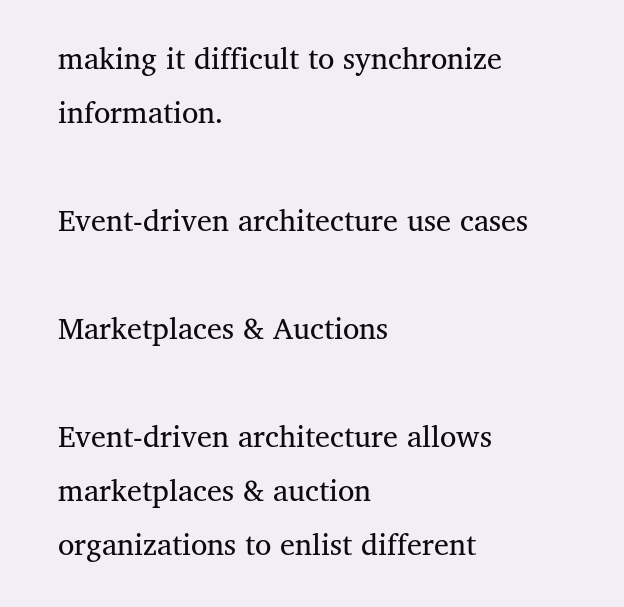making it difficult to synchronize information.

Event-driven architecture use cases

Marketplaces & Auctions

Event-driven architecture allows marketplaces & auction organizations to enlist different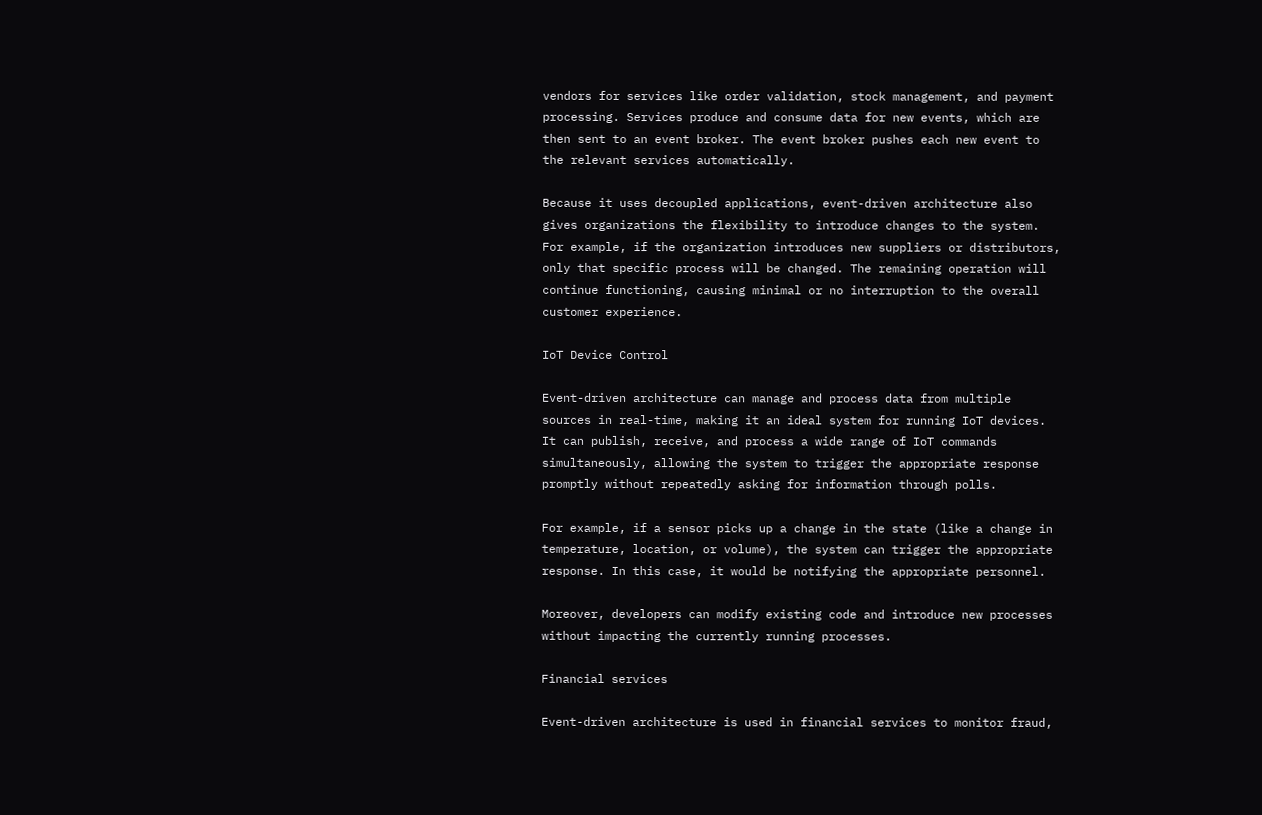vendors for services like order validation, stock management, and payment processing. Services produce and consume data for new events, which are then sent to an event broker. The event broker pushes each new event to the relevant services automatically.

Because it uses decoupled applications, event-driven architecture also gives organizations the flexibility to introduce changes to the system. For example, if the organization introduces new suppliers or distributors, only that specific process will be changed. The remaining operation will continue functioning, causing minimal or no interruption to the overall customer experience.

IoT Device Control

Event-driven architecture can manage and process data from multiple sources in real-time, making it an ideal system for running IoT devices.  It can publish, receive, and process a wide range of IoT commands simultaneously, allowing the system to trigger the appropriate response promptly without repeatedly asking for information through polls.

For example, if a sensor picks up a change in the state (like a change in temperature, location, or volume), the system can trigger the appropriate response. In this case, it would be notifying the appropriate personnel.

Moreover, developers can modify existing code and introduce new processes without impacting the currently running processes.

Financial services

Event-driven architecture is used in financial services to monitor fraud,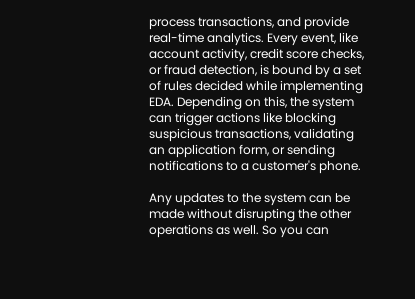process transactions, and provide real-time analytics. Every event, like account activity, credit score checks, or fraud detection, is bound by a set of rules decided while implementing EDA. Depending on this, the system can trigger actions like blocking suspicious transactions, validating an application form, or sending notifications to a customer's phone.

Any updates to the system can be made without disrupting the other operations as well. So you can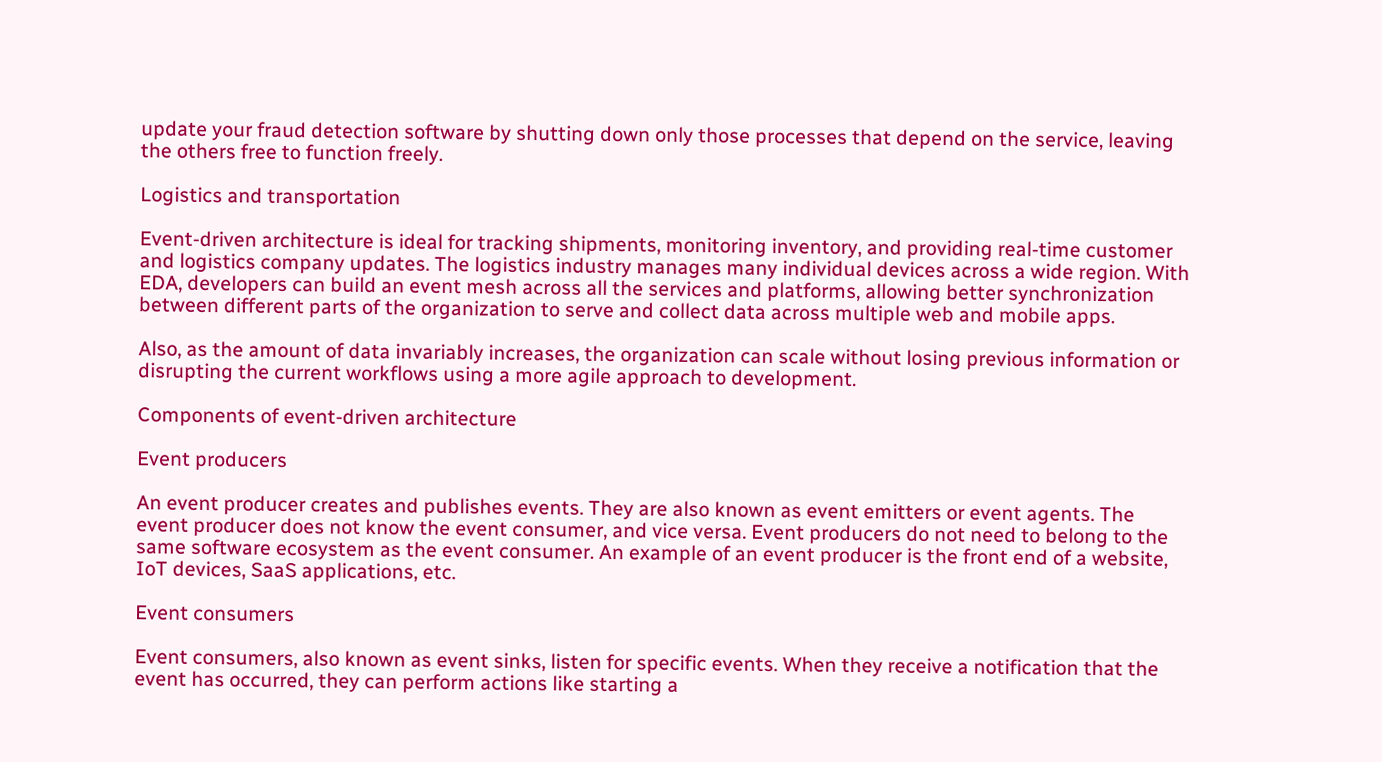update your fraud detection software by shutting down only those processes that depend on the service, leaving the others free to function freely.

Logistics and transportation

Event-driven architecture is ideal for tracking shipments, monitoring inventory, and providing real-time customer and logistics company updates. The logistics industry manages many individual devices across a wide region. With EDA, developers can build an event mesh across all the services and platforms, allowing better synchronization between different parts of the organization to serve and collect data across multiple web and mobile apps.

Also, as the amount of data invariably increases, the organization can scale without losing previous information or disrupting the current workflows using a more agile approach to development.

Components of event-driven architecture

Event producers

An event producer creates and publishes events. They are also known as event emitters or event agents. The event producer does not know the event consumer, and vice versa. Event producers do not need to belong to the same software ecosystem as the event consumer. An example of an event producer is the front end of a website, IoT devices, SaaS applications, etc.

Event consumers

Event consumers, also known as event sinks, listen for specific events. When they receive a notification that the event has occurred, they can perform actions like starting a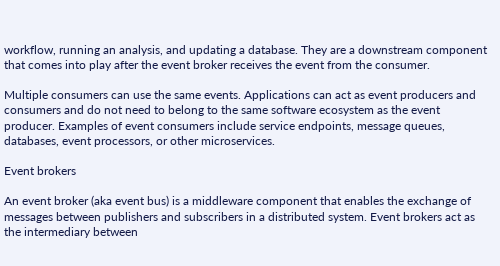workflow, running an analysis, and updating a database. They are a downstream component that comes into play after the event broker receives the event from the consumer.

Multiple consumers can use the same events. Applications can act as event producers and consumers and do not need to belong to the same software ecosystem as the event producer. Examples of event consumers include service endpoints, message queues, databases, event processors, or other microservices.

Event brokers

An event broker (aka event bus) is a middleware component that enables the exchange of messages between publishers and subscribers in a distributed system. Event brokers act as the intermediary between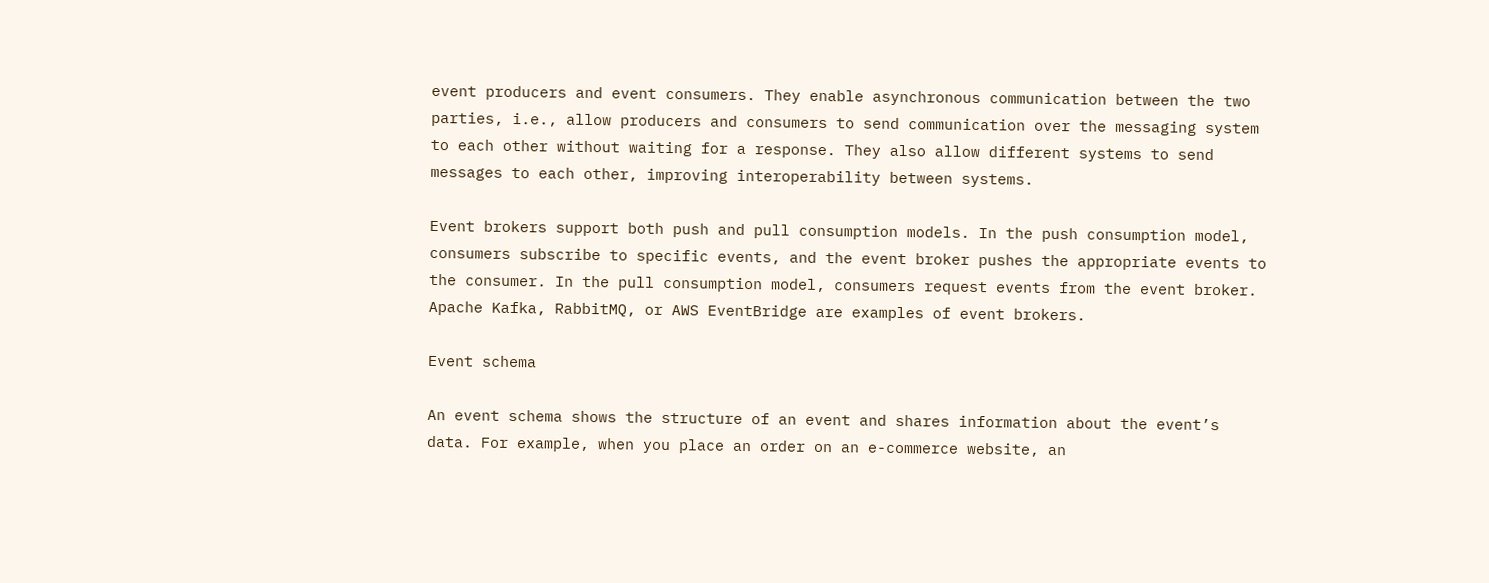event producers and event consumers. They enable asynchronous communication between the two parties, i.e., allow producers and consumers to send communication over the messaging system to each other without waiting for a response. They also allow different systems to send messages to each other, improving interoperability between systems.

Event brokers support both push and pull consumption models. In the push consumption model, consumers subscribe to specific events, and the event broker pushes the appropriate events to the consumer. In the pull consumption model, consumers request events from the event broker. Apache Kafka, RabbitMQ, or AWS EventBridge are examples of event brokers.

Event schema

An event schema shows the structure of an event and shares information about the event’s data. For example, when you place an order on an e-commerce website, an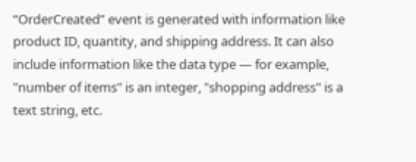“OrderCreated” event is generated with information like product ID, quantity, and shipping address. It can also include information like the data type — for example, "number of items" is an integer, "shopping address" is a text string, etc.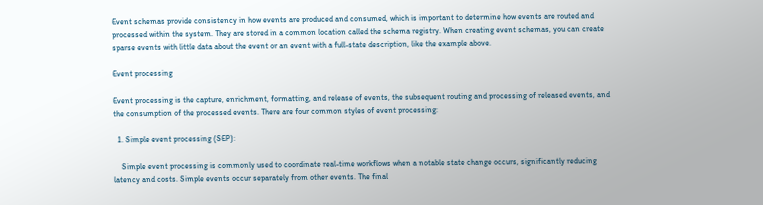Event schemas provide consistency in how events are produced and consumed, which is important to determine how events are routed and processed within the system. They are stored in a common location called the schema registry. When creating event schemas, you can create sparse events with little data about the event or an event with a full-state description, like the example above.

Event processing

Event processing is the capture, enrichment, formatting, and release of events, the subsequent routing and processing of released events, and the consumption of the processed events. There are four common styles of event processing:

  1. Simple event processing (SEP):

    Simple event processing is commonly used to coordinate real-time workflows when a notable state change occurs, significantly reducing latency and costs. Simple events occur separately from other events. The final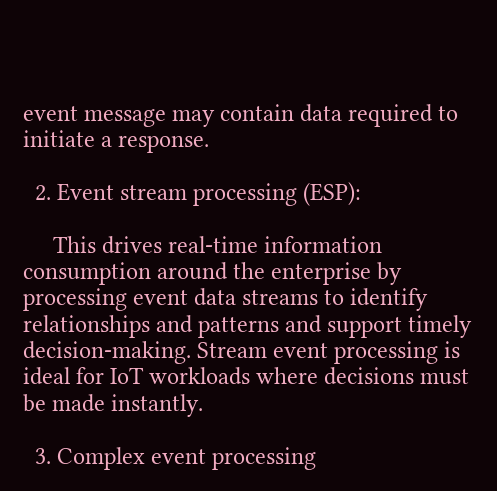event message may contain data required to initiate a response.

  2. Event stream processing (ESP):

     This drives real-time information consumption around the enterprise by processing event data streams to identify relationships and patterns and support timely decision-making. Stream event processing is ideal for IoT workloads where decisions must be made instantly.

  3. Complex event processing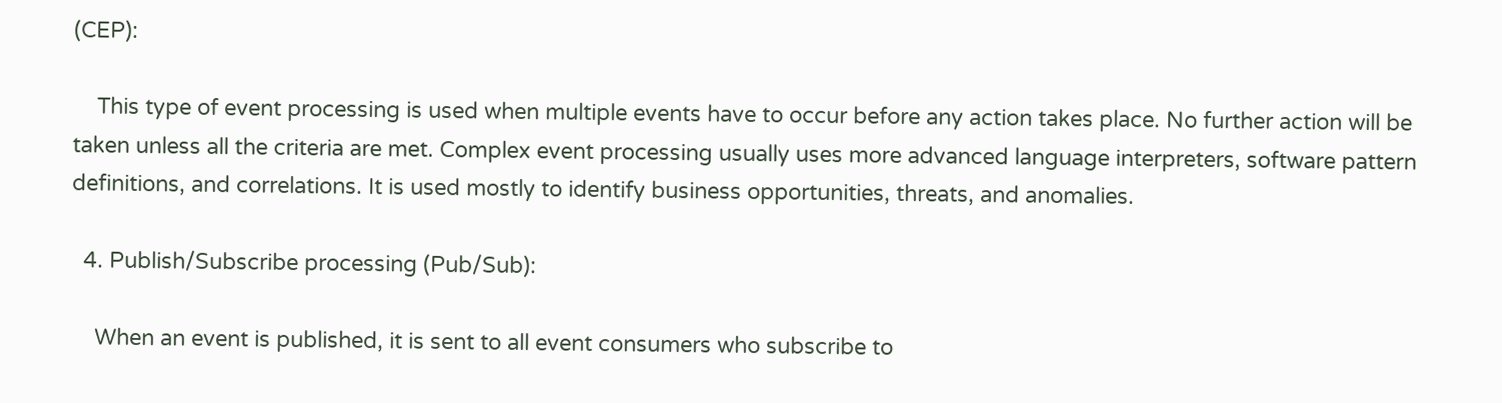(CEP):

    This type of event processing is used when multiple events have to occur before any action takes place. No further action will be taken unless all the criteria are met. Complex event processing usually uses more advanced language interpreters, software pattern definitions, and correlations. It is used mostly to identify business opportunities, threats, and anomalies.

  4. Publish/Subscribe processing (Pub/Sub):

    When an event is published, it is sent to all event consumers who subscribe to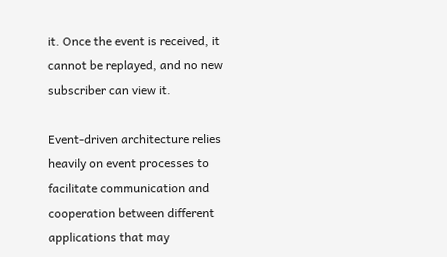it. Once the event is received, it cannot be replayed, and no new subscriber can view it.

Event-driven architecture relies heavily on event processes to facilitate communication and cooperation between different applications that may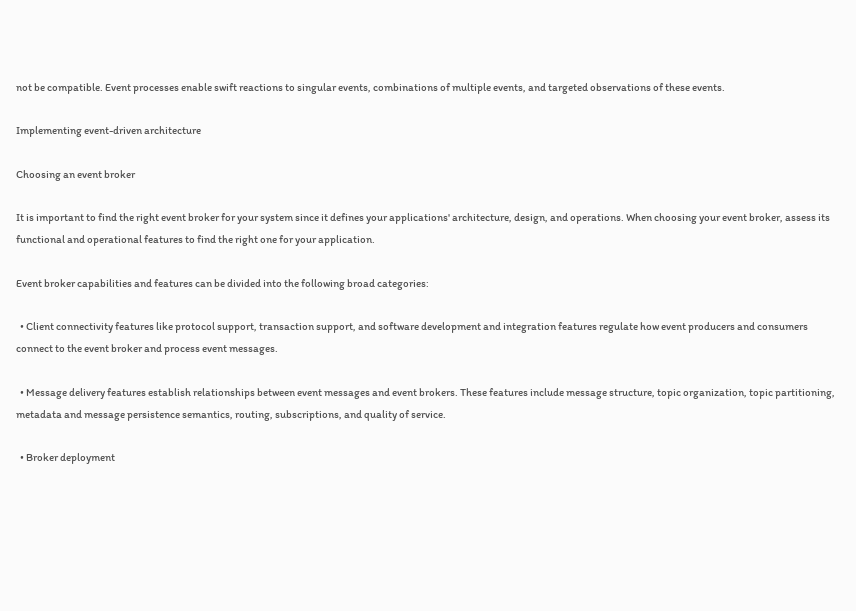not be compatible. Event processes enable swift reactions to singular events, combinations of multiple events, and targeted observations of these events.

Implementing event-driven architecture

Choosing an event broker

It is important to find the right event broker for your system since it defines your applications' architecture, design, and operations. When choosing your event broker, assess its functional and operational features to find the right one for your application.

Event broker capabilities and features can be divided into the following broad categories:

  • Client connectivity features like protocol support, transaction support, and software development and integration features regulate how event producers and consumers connect to the event broker and process event messages.

  • Message delivery features establish relationships between event messages and event brokers. These features include message structure, topic organization, topic partitioning, metadata and message persistence semantics, routing, subscriptions, and quality of service.

  • Broker deployment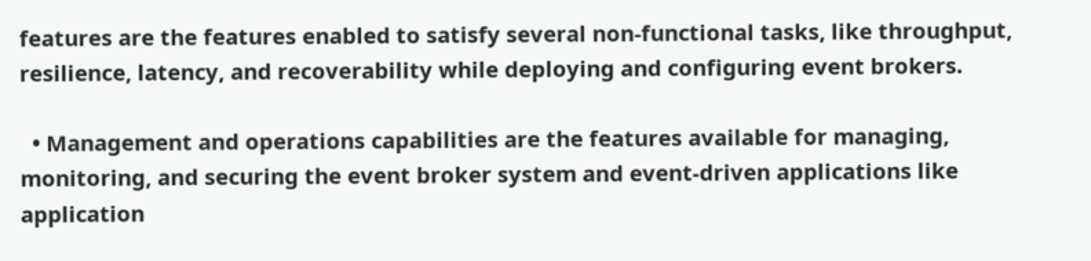features are the features enabled to satisfy several non-functional tasks, like throughput, resilience, latency, and recoverability while deploying and configuring event brokers.

  • Management and operations capabilities are the features available for managing, monitoring, and securing the event broker system and event-driven applications like application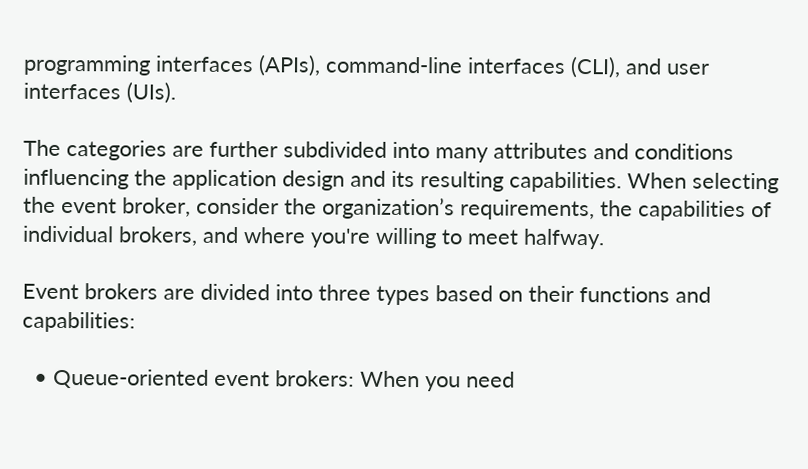programming interfaces (APIs), command-line interfaces (CLI), and user interfaces (UIs).

The categories are further subdivided into many attributes and conditions influencing the application design and its resulting capabilities. When selecting the event broker, consider the organization’s requirements, the capabilities of individual brokers, and where you're willing to meet halfway.

Event brokers are divided into three types based on their functions and capabilities:

  • Queue-oriented event brokers: When you need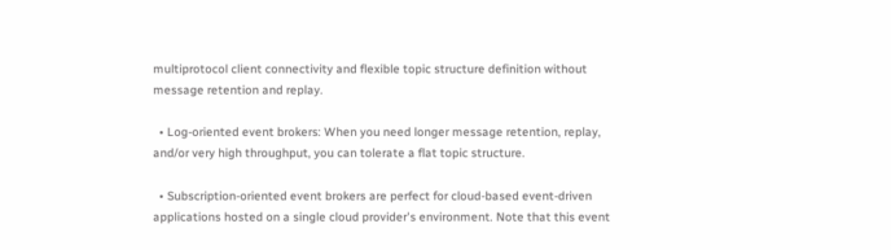multiprotocol client connectivity and flexible topic structure definition without message retention and replay.

  • Log-oriented event brokers: When you need longer message retention, replay, and/or very high throughput, you can tolerate a flat topic structure.

  • Subscription-oriented event brokers are perfect for cloud-based event-driven applications hosted on a single cloud provider's environment. Note that this event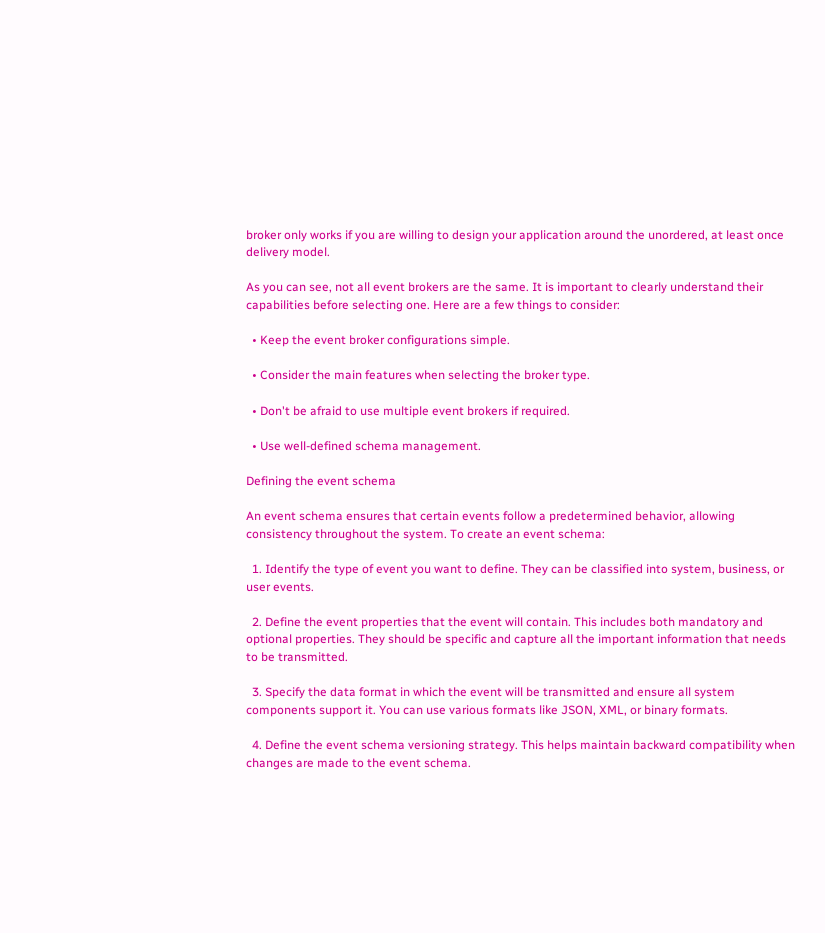broker only works if you are willing to design your application around the unordered, at least once delivery model.

As you can see, not all event brokers are the same. It is important to clearly understand their capabilities before selecting one. Here are a few things to consider:

  • Keep the event broker configurations simple.

  • Consider the main features when selecting the broker type.

  • Don't be afraid to use multiple event brokers if required.

  • Use well-defined schema management.

Defining the event schema

An event schema ensures that certain events follow a predetermined behavior, allowing consistency throughout the system. To create an event schema:

  1. Identify the type of event you want to define. They can be classified into system, business, or user events.

  2. Define the event properties that the event will contain. This includes both mandatory and optional properties. They should be specific and capture all the important information that needs to be transmitted.

  3. Specify the data format in which the event will be transmitted and ensure all system components support it. You can use various formats like JSON, XML, or binary formats.

  4. Define the event schema versioning strategy. This helps maintain backward compatibility when changes are made to the event schema.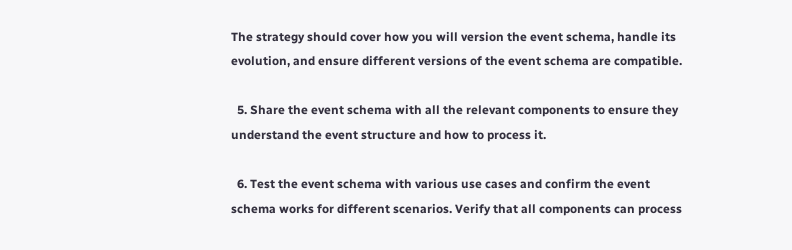The strategy should cover how you will version the event schema, handle its evolution, and ensure different versions of the event schema are compatible.

  5. Share the event schema with all the relevant components to ensure they understand the event structure and how to process it.

  6. Test the event schema with various use cases and confirm the event schema works for different scenarios. Verify that all components can process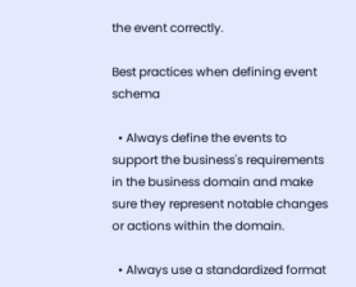the event correctly.

Best practices when defining event schema

  • Always define the events to support the business's requirements in the business domain and make sure they represent notable changes or actions within the domain.

  • Always use a standardized format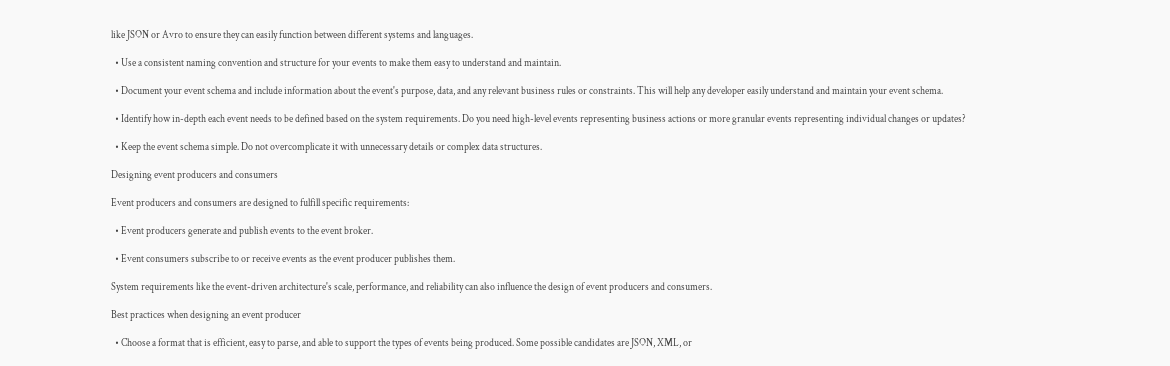like JSON or Avro to ensure they can easily function between different systems and languages.

  • Use a consistent naming convention and structure for your events to make them easy to understand and maintain.

  • Document your event schema and include information about the event's purpose, data, and any relevant business rules or constraints. This will help any developer easily understand and maintain your event schema.

  • Identify how in-depth each event needs to be defined based on the system requirements. Do you need high-level events representing business actions or more granular events representing individual changes or updates?

  • Keep the event schema simple. Do not overcomplicate it with unnecessary details or complex data structures.

Designing event producers and consumers

Event producers and consumers are designed to fulfill specific requirements:

  • Event producers generate and publish events to the event broker.

  • Event consumers subscribe to or receive events as the event producer publishes them.

System requirements like the event-driven architecture's scale, performance, and reliability can also influence the design of event producers and consumers.

Best practices when designing an event producer

  • Choose a format that is efficient, easy to parse, and able to support the types of events being produced. Some possible candidates are JSON, XML, or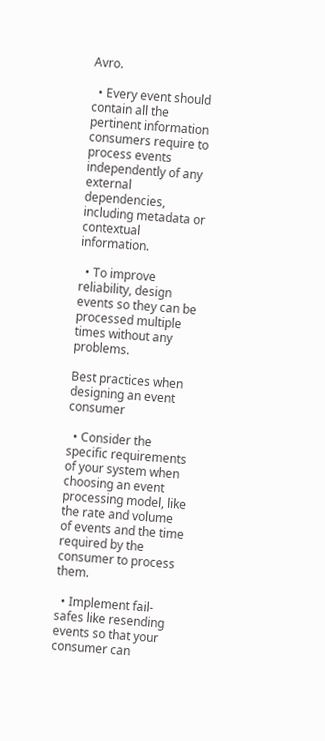Avro.

  • Every event should contain all the pertinent information consumers require to process events independently of any external dependencies, including metadata or contextual information.

  • To improve reliability, design events so they can be processed multiple times without any problems.

Best practices when designing an event consumer

  • Consider the specific requirements of your system when choosing an event processing model, like the rate and volume of events and the time required by the consumer to process them.

  • Implement fail-safes like resending events so that your consumer can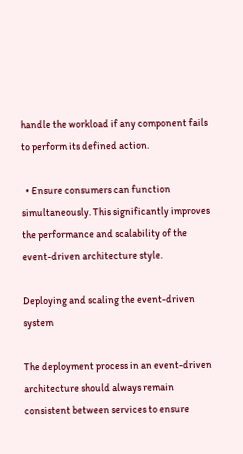handle the workload if any component fails to perform its defined action.

  • Ensure consumers can function simultaneously. This significantly improves the performance and scalability of the event-driven architecture style.

Deploying and scaling the event-driven system

The deployment process in an event-driven architecture should always remain consistent between services to ensure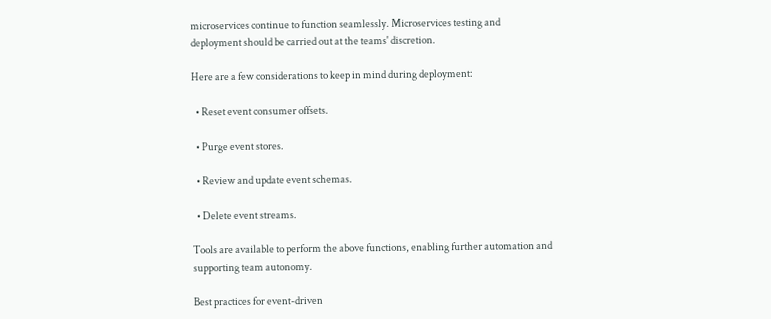microservices continue to function seamlessly. Microservices testing and deployment should be carried out at the teams' discretion.

Here are a few considerations to keep in mind during deployment:

  • Reset event consumer offsets.

  • Purge event stores.

  • Review and update event schemas.

  • Delete event streams.

Tools are available to perform the above functions, enabling further automation and supporting team autonomy.

Best practices for event-driven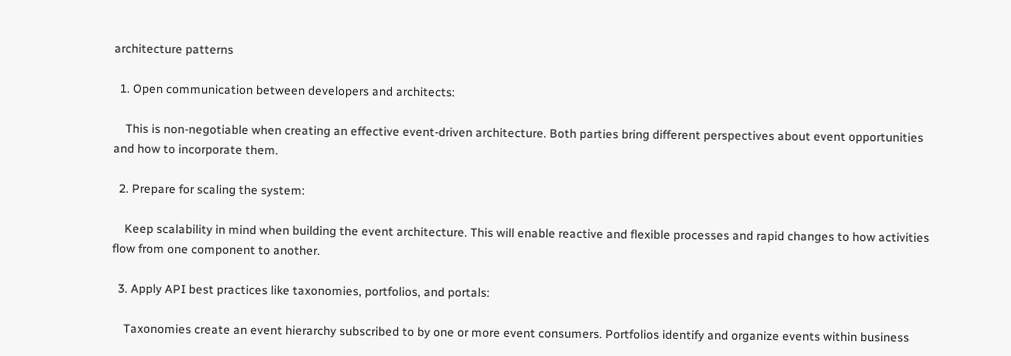architecture patterns

  1. Open communication between developers and architects:

    This is non-negotiable when creating an effective event-driven architecture. Both parties bring different perspectives about event opportunities and how to incorporate them.

  2. Prepare for scaling the system:

    Keep scalability in mind when building the event architecture. This will enable reactive and flexible processes and rapid changes to how activities flow from one component to another.

  3. Apply API best practices like taxonomies, portfolios, and portals:

    Taxonomies create an event hierarchy subscribed to by one or more event consumers. Portfolios identify and organize events within business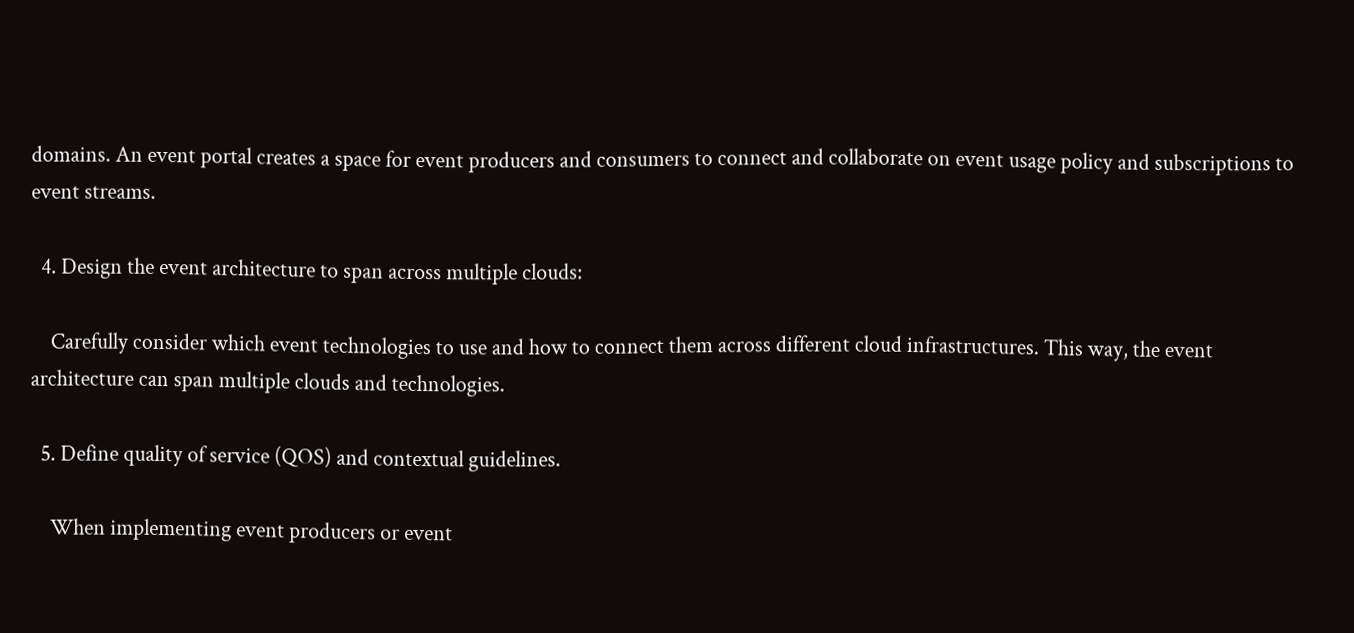domains. An event portal creates a space for event producers and consumers to connect and collaborate on event usage policy and subscriptions to event streams.

  4. Design the event architecture to span across multiple clouds:

    Carefully consider which event technologies to use and how to connect them across different cloud infrastructures. This way, the event architecture can span multiple clouds and technologies.

  5. Define quality of service (QOS) and contextual guidelines.

    When implementing event producers or event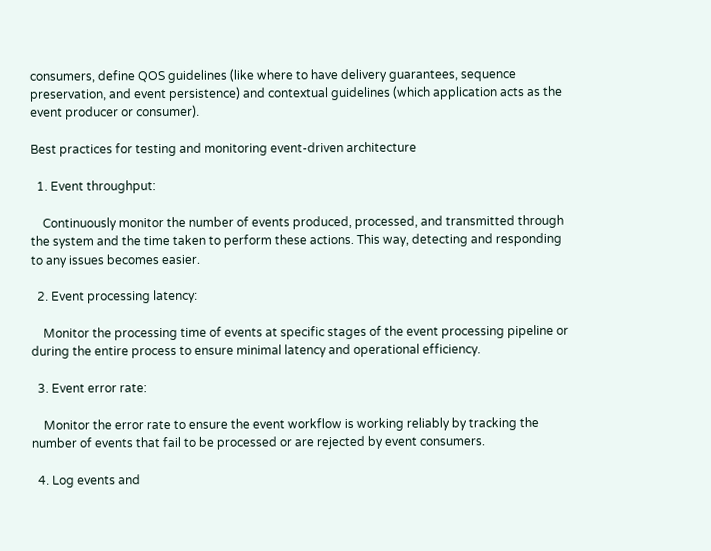consumers, define QOS guidelines (like where to have delivery guarantees, sequence preservation, and event persistence) and contextual guidelines (which application acts as the event producer or consumer).

Best practices for testing and monitoring event-driven architecture

  1. Event throughput:

    Continuously monitor the number of events produced, processed, and transmitted through the system and the time taken to perform these actions. This way, detecting and responding to any issues becomes easier.

  2. Event processing latency:

    Monitor the processing time of events at specific stages of the event processing pipeline or during the entire process to ensure minimal latency and operational efficiency.

  3. Event error rate:

    Monitor the error rate to ensure the event workflow is working reliably by tracking the number of events that fail to be processed or are rejected by event consumers.

  4. Log events and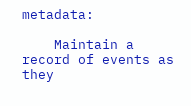metadata:

    Maintain a record of events as they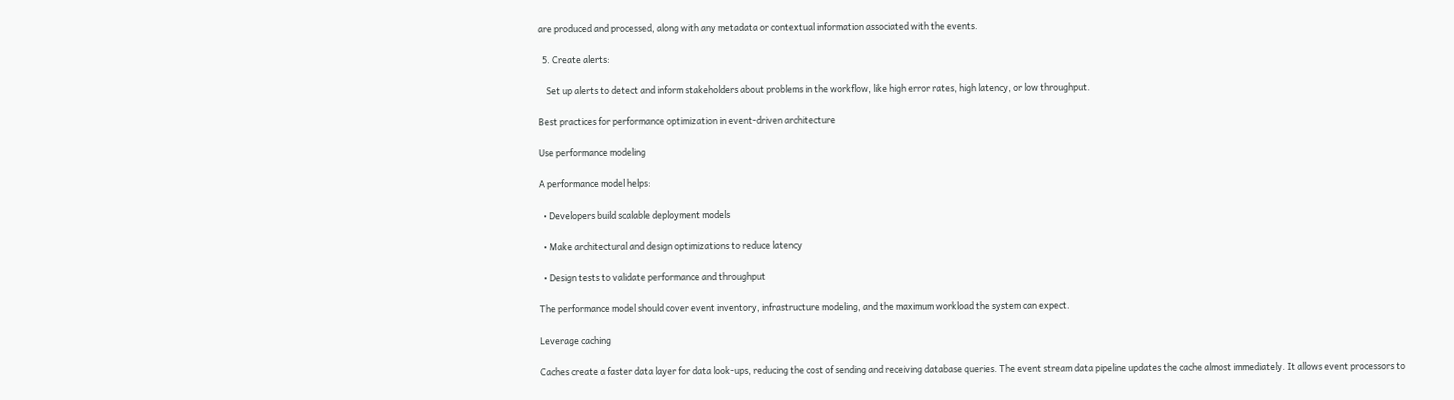are produced and processed, along with any metadata or contextual information associated with the events.

  5. Create alerts:

    Set up alerts to detect and inform stakeholders about problems in the workflow, like high error rates, high latency, or low throughput.

Best practices for performance optimization in event-driven architecture

Use performance modeling

A performance model helps:

  • Developers build scalable deployment models

  • Make architectural and design optimizations to reduce latency

  • Design tests to validate performance and throughput

The performance model should cover event inventory, infrastructure modeling, and the maximum workload the system can expect.

Leverage caching

Caches create a faster data layer for data look-ups, reducing the cost of sending and receiving database queries. The event stream data pipeline updates the cache almost immediately. It allows event processors to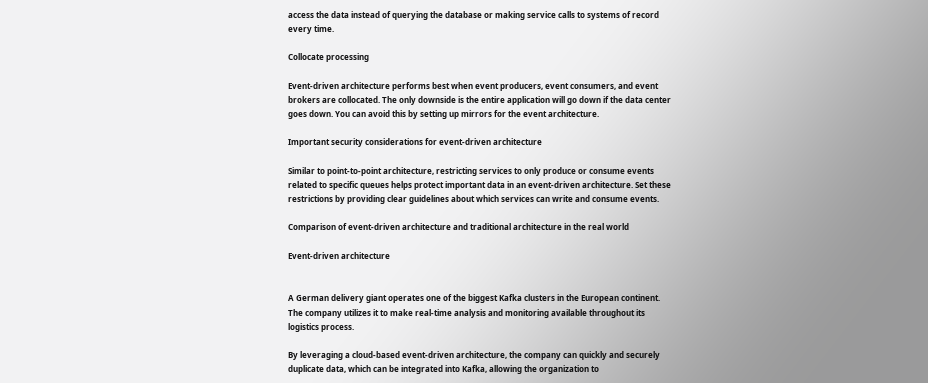access the data instead of querying the database or making service calls to systems of record every time.

Collocate processing

Event-driven architecture performs best when event producers, event consumers, and event brokers are collocated. The only downside is the entire application will go down if the data center goes down. You can avoid this by setting up mirrors for the event architecture.

Important security considerations for event-driven architecture

Similar to point-to-point architecture, restricting services to only produce or consume events related to specific queues helps protect important data in an event-driven architecture. Set these restrictions by providing clear guidelines about which services can write and consume events.

Comparison of event-driven architecture and traditional architecture in the real world

Event-driven architecture


A German delivery giant operates one of the biggest Kafka clusters in the European continent. The company utilizes it to make real-time analysis and monitoring available throughout its logistics process.

By leveraging a cloud-based event-driven architecture, the company can quickly and securely duplicate data, which can be integrated into Kafka, allowing the organization to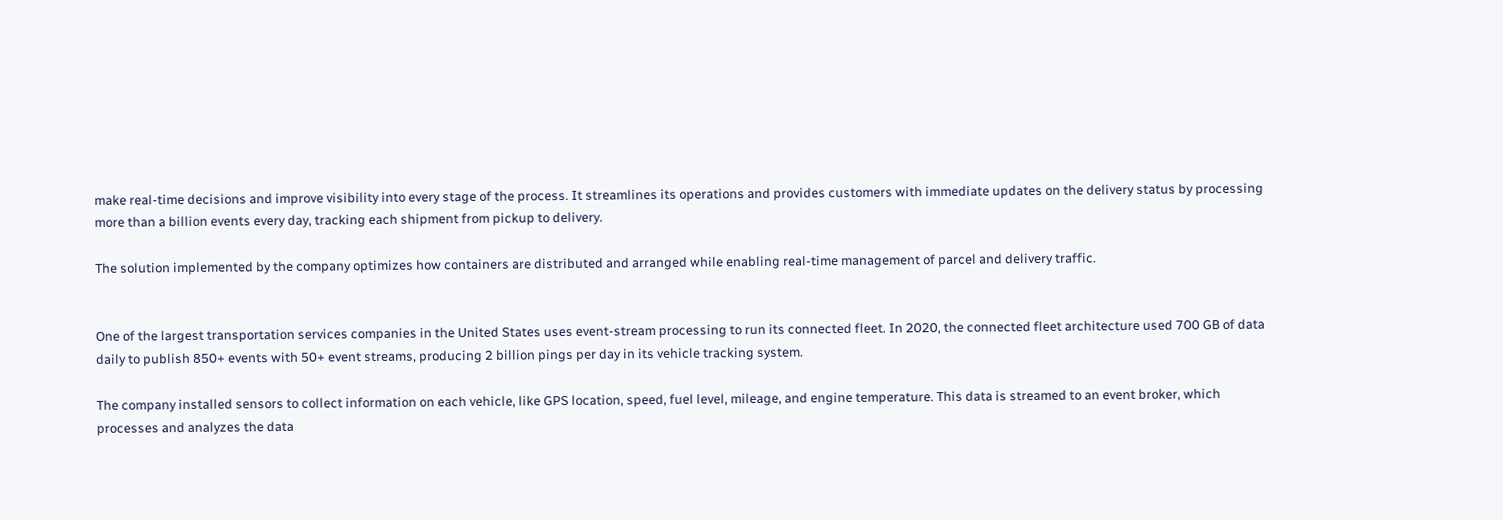make real-time decisions and improve visibility into every stage of the process. It streamlines its operations and provides customers with immediate updates on the delivery status by processing more than a billion events every day, tracking each shipment from pickup to delivery.

The solution implemented by the company optimizes how containers are distributed and arranged while enabling real-time management of parcel and delivery traffic.


One of the largest transportation services companies in the United States uses event-stream processing to run its connected fleet. In 2020, the connected fleet architecture used 700 GB of data daily to publish 850+ events with 50+ event streams, producing 2 billion pings per day in its vehicle tracking system.

The company installed sensors to collect information on each vehicle, like GPS location, speed, fuel level, mileage, and engine temperature. This data is streamed to an event broker, which processes and analyzes the data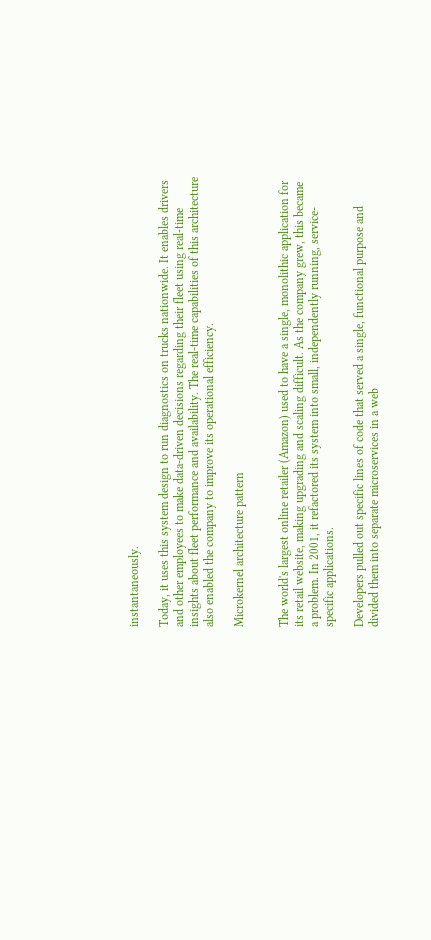instantaneously.

Today, it uses this system design to run diagnostics on trucks nationwide. It enables drivers and other employees to make data-driven decisions regarding their fleet using real-time insights about fleet performance and availability. The real-time capabilities of this architecture also enabled the company to improve its operational efficiency.

Microkernel architecture pattern


The world's largest online retailer (Amazon) used to have a single, monolithic application for its retail website, making upgrading and scaling difficult. As the company grew, this became a problem. In 2001, it refactored its system into small, independently running, service-specific applications.

Developers pulled out specific lines of code that served a single, functional purpose and divided them into separate microservices in a web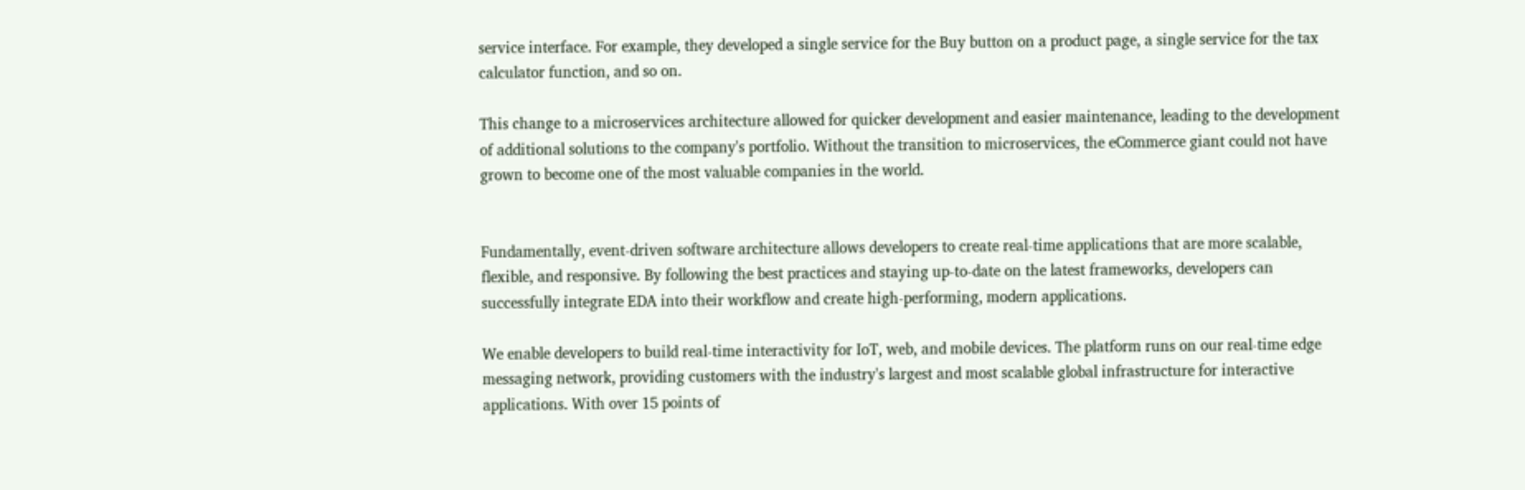service interface. For example, they developed a single service for the Buy button on a product page, a single service for the tax calculator function, and so on.

This change to a microservices architecture allowed for quicker development and easier maintenance, leading to the development of additional solutions to the company's portfolio. Without the transition to microservices, the eCommerce giant could not have grown to become one of the most valuable companies in the world.


Fundamentally, event-driven software architecture allows developers to create real-time applications that are more scalable, flexible, and responsive. By following the best practices and staying up-to-date on the latest frameworks, developers can successfully integrate EDA into their workflow and create high-performing, modern applications.

We enable developers to build real-time interactivity for IoT, web, and mobile devices. The platform runs on our real-time edge messaging network, providing customers with the industry's largest and most scalable global infrastructure for interactive applications. With over 15 points of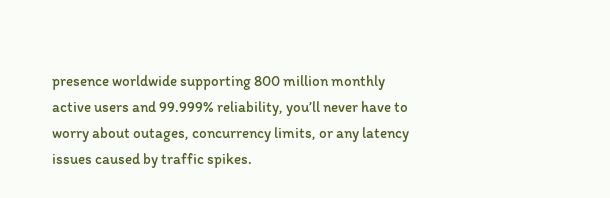presence worldwide supporting 800 million monthly active users and 99.999% reliability, you’ll never have to worry about outages, concurrency limits, or any latency issues caused by traffic spikes.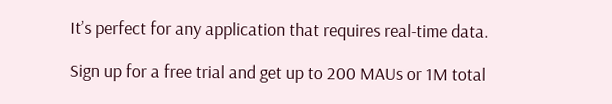It’s perfect for any application that requires real-time data.

Sign up for a free trial and get up to 200 MAUs or 1M total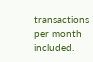transactions per month included.